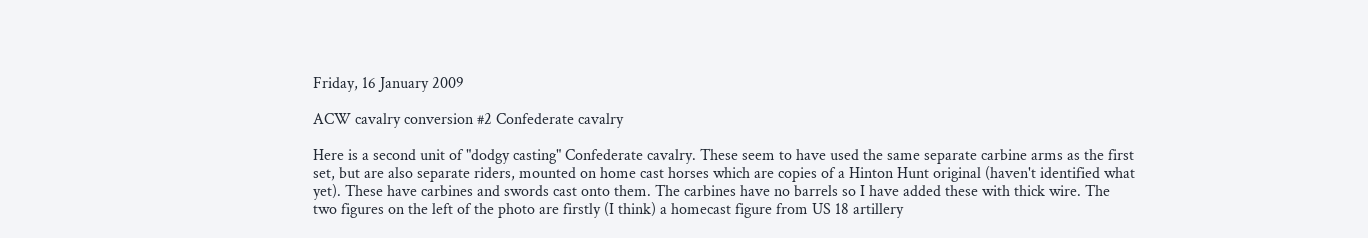Friday, 16 January 2009

ACW cavalry conversion #2 Confederate cavalry

Here is a second unit of "dodgy casting" Confederate cavalry. These seem to have used the same separate carbine arms as the first set, but are also separate riders, mounted on home cast horses which are copies of a Hinton Hunt original (haven't identified what yet). These have carbines and swords cast onto them. The carbines have no barrels so I have added these with thick wire. The two figures on the left of the photo are firstly (I think) a homecast figure from US 18 artillery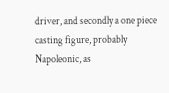driver, and secondly a one piece casting figure, probably Napoleonic, as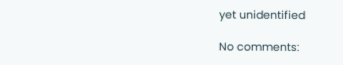yet unidentified

No comments: